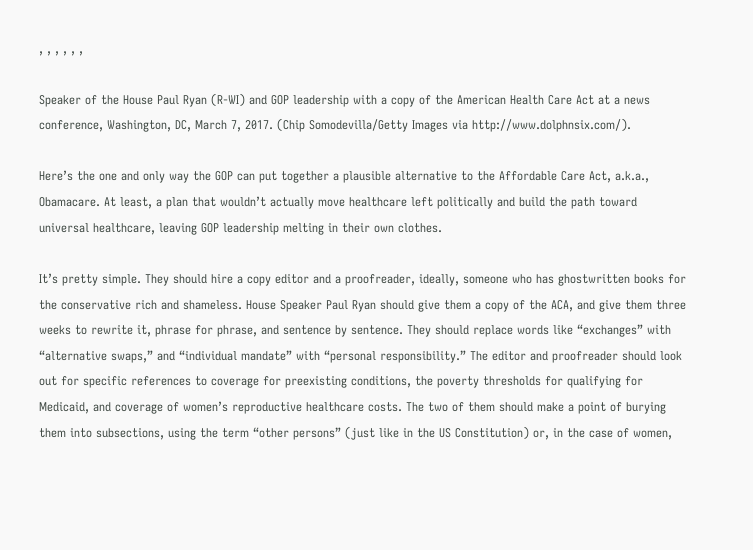, , , , , ,

Speaker of the House Paul Ryan (R-WI) and GOP leadership with a copy of the American Health Care Act at a news conference, Washington, DC, March 7, 2017. (Chip Somodevilla/Getty Images via http://www.dolphnsix.com/).

Here’s the one and only way the GOP can put together a plausible alternative to the Affordable Care Act, a.k.a., Obamacare. At least, a plan that wouldn’t actually move healthcare left politically and build the path toward universal healthcare, leaving GOP leadership melting in their own clothes.

It’s pretty simple. They should hire a copy editor and a proofreader, ideally, someone who has ghostwritten books for the conservative rich and shameless. House Speaker Paul Ryan should give them a copy of the ACA, and give them three weeks to rewrite it, phrase for phrase, and sentence by sentence. They should replace words like “exchanges” with “alternative swaps,” and “individual mandate” with “personal responsibility.” The editor and proofreader should look out for specific references to coverage for preexisting conditions, the poverty thresholds for qualifying for Medicaid, and coverage of women’s reproductive healthcare costs. The two of them should make a point of burying them into subsections, using the term “other persons” (just like in the US Constitution) or, in the case of women,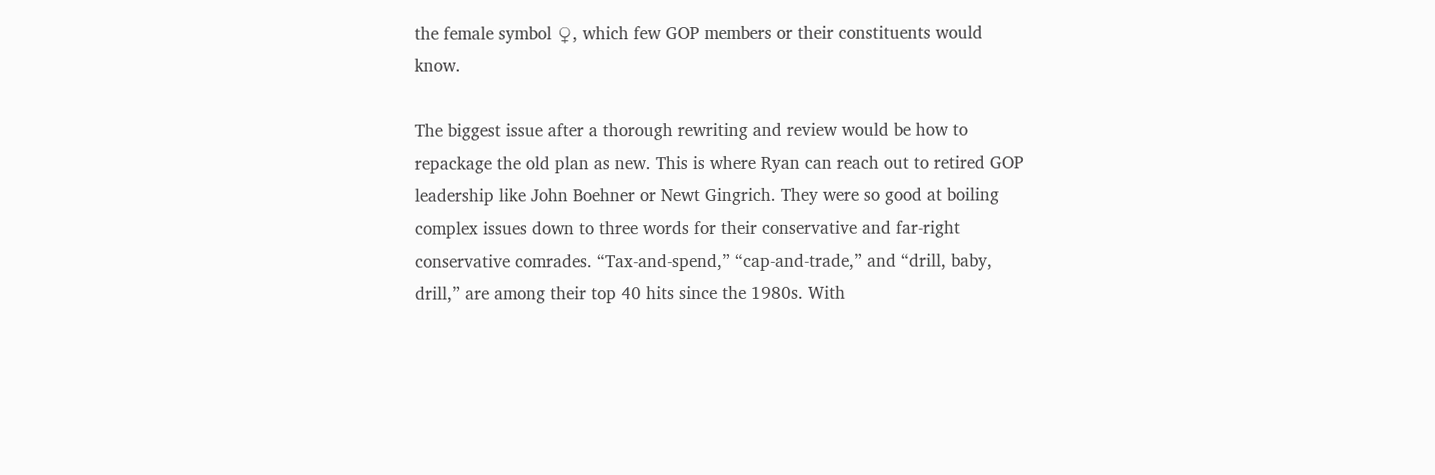the female symbol ♀, which few GOP members or their constituents would know.

The biggest issue after a thorough rewriting and review would be how to repackage the old plan as new. This is where Ryan can reach out to retired GOP leadership like John Boehner or Newt Gingrich. They were so good at boiling complex issues down to three words for their conservative and far-right conservative comrades. “Tax-and-spend,” “cap-and-trade,” and “drill, baby, drill,” are among their top 40 hits since the 1980s. With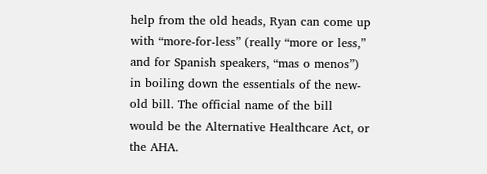help from the old heads, Ryan can come up with “more-for-less” (really “more or less,” and for Spanish speakers, “mas o menos”) in boiling down the essentials of the new-old bill. The official name of the bill would be the Alternative Healthcare Act, or the AHA.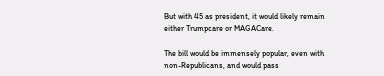But with 45 as president, it would likely remain either Trumpcare or MAGACare.

The bill would be immensely popular, even with non-Republicans, and would pass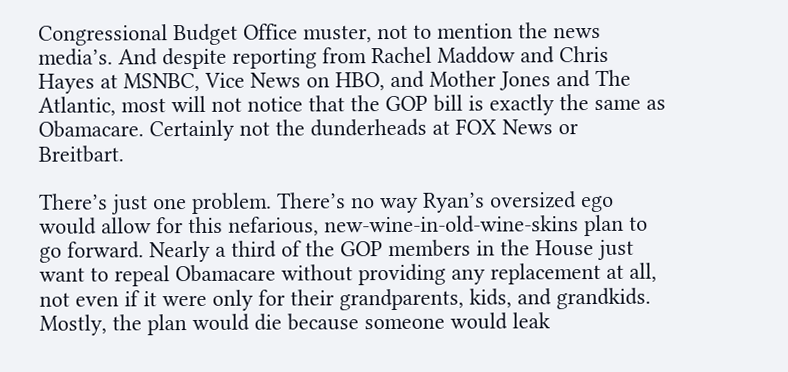Congressional Budget Office muster, not to mention the news media’s. And despite reporting from Rachel Maddow and Chris Hayes at MSNBC, Vice News on HBO, and Mother Jones and The Atlantic, most will not notice that the GOP bill is exactly the same as Obamacare. Certainly not the dunderheads at FOX News or Breitbart.

There’s just one problem. There’s no way Ryan’s oversized ego would allow for this nefarious, new-wine-in-old-wine-skins plan to go forward. Nearly a third of the GOP members in the House just want to repeal Obamacare without providing any replacement at all, not even if it were only for their grandparents, kids, and grandkids. Mostly, the plan would die because someone would leak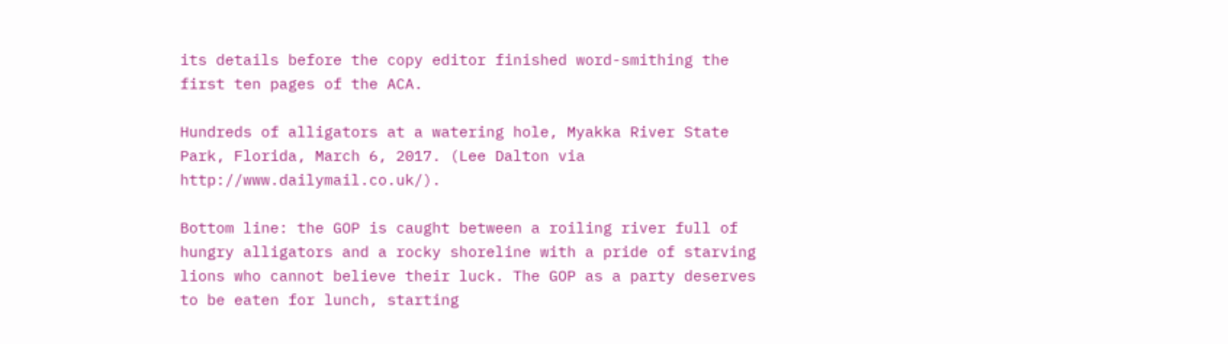its details before the copy editor finished word-smithing the first ten pages of the ACA.

Hundreds of alligators at a watering hole, Myakka River State Park, Florida, March 6, 2017. (Lee Dalton via http://www.dailymail.co.uk/).

Bottom line: the GOP is caught between a roiling river full of hungry alligators and a rocky shoreline with a pride of starving lions who cannot believe their luck. The GOP as a party deserves to be eaten for lunch, starting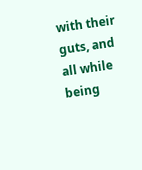with their guts, and all while being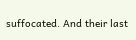suffocated. And their last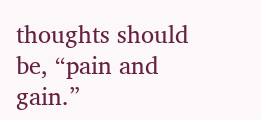thoughts should be, “pain and gain.”